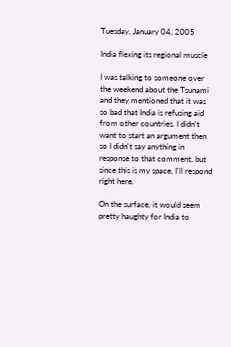Tuesday, January 04, 2005

India flexing its regional muscle

I was talking to someone over the weekend about the Tsunami and they mentioned that it was so bad that India is refusing aid from other countries. I didn't want to start an argument then so I didn't say anything in response to that comment, but since this is my space, I'll respond right here.

On the surface, it would seem pretty haughty for India to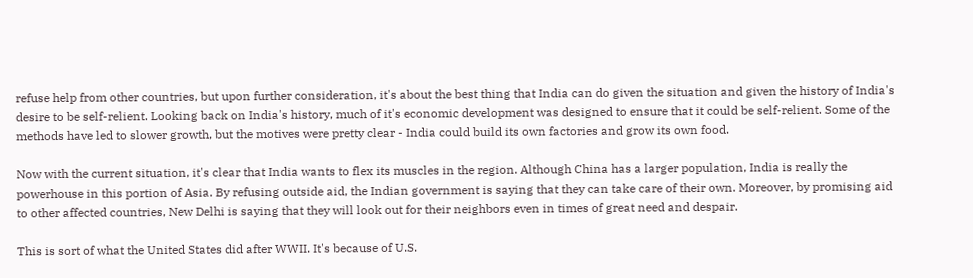refuse help from other countries, but upon further consideration, it's about the best thing that India can do given the situation and given the history of India's desire to be self-relient. Looking back on India's history, much of it's economic development was designed to ensure that it could be self-relient. Some of the methods have led to slower growth, but the motives were pretty clear - India could build its own factories and grow its own food.

Now with the current situation, it's clear that India wants to flex its muscles in the region. Although China has a larger population, India is really the powerhouse in this portion of Asia. By refusing outside aid, the Indian government is saying that they can take care of their own. Moreover, by promising aid to other affected countries, New Delhi is saying that they will look out for their neighbors even in times of great need and despair.

This is sort of what the United States did after WWII. It's because of U.S.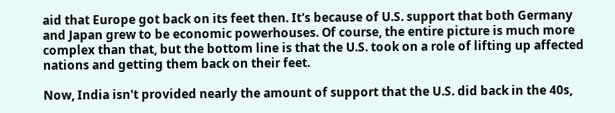aid that Europe got back on its feet then. It's because of U.S. support that both Germany and Japan grew to be economic powerhouses. Of course, the entire picture is much more complex than that, but the bottom line is that the U.S. took on a role of lifting up affected nations and getting them back on their feet.

Now, India isn't provided nearly the amount of support that the U.S. did back in the 40s,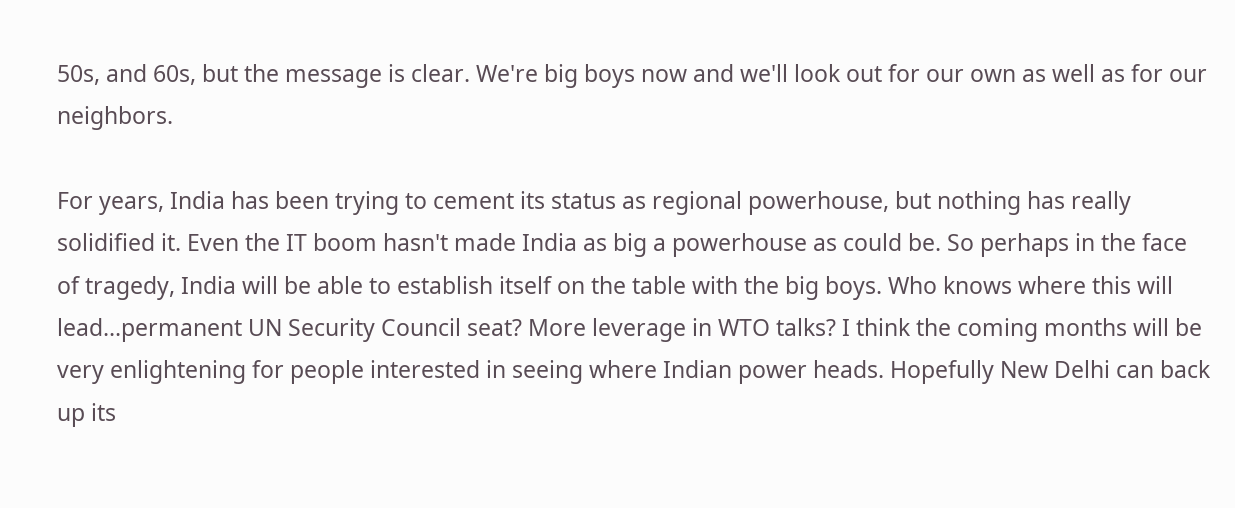50s, and 60s, but the message is clear. We're big boys now and we'll look out for our own as well as for our neighbors.

For years, India has been trying to cement its status as regional powerhouse, but nothing has really solidified it. Even the IT boom hasn't made India as big a powerhouse as could be. So perhaps in the face of tragedy, India will be able to establish itself on the table with the big boys. Who knows where this will lead...permanent UN Security Council seat? More leverage in WTO talks? I think the coming months will be very enlightening for people interested in seeing where Indian power heads. Hopefully New Delhi can back up its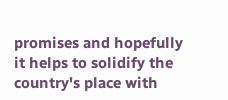promises and hopefully it helps to solidify the country's place with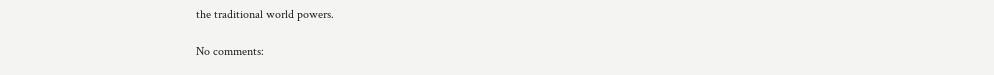the traditional world powers.

No comments: